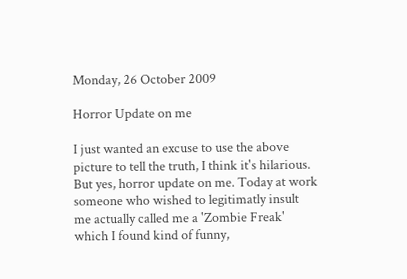Monday, 26 October 2009

Horror Update on me

I just wanted an excuse to use the above picture to tell the truth, I think it's hilarious. But yes, horror update on me. Today at work someone who wished to legitimatly insult me actually called me a 'Zombie Freak' which I found kind of funny,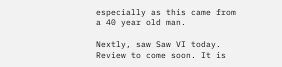especially as this came from a 40 year old man.

Nextly, saw Saw VI today. Review to come soon. It is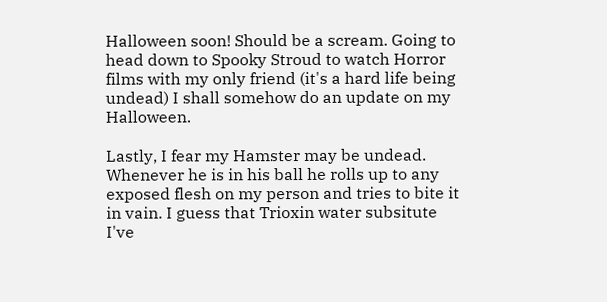Halloween soon! Should be a scream. Going to head down to Spooky Stroud to watch Horror films with my only friend (it's a hard life being undead) I shall somehow do an update on my Halloween.

Lastly, I fear my Hamster may be undead. Whenever he is in his ball he rolls up to any exposed flesh on my person and tries to bite it in vain. I guess that Trioxin water subsitute I've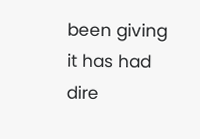been giving it has had dire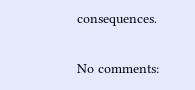consequences.

No comments: